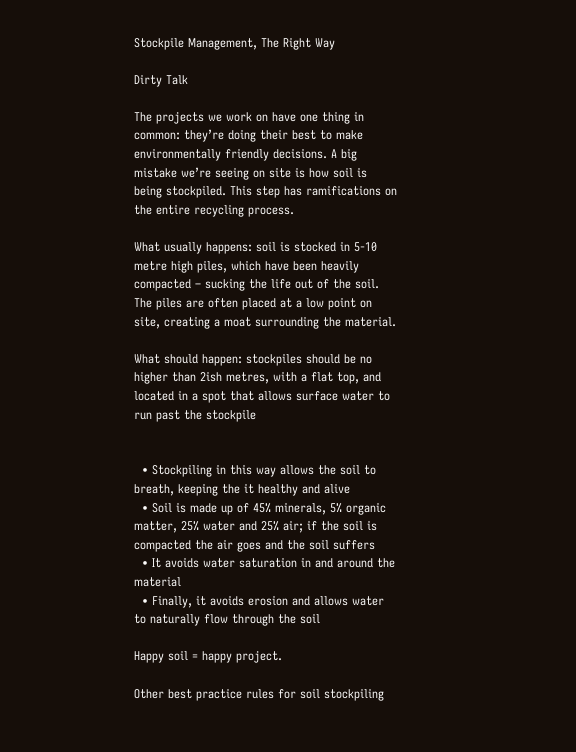Stockpile Management, The Right Way

Dirty Talk

The projects we work on have one thing in common: they’re doing their best to make environmentally friendly decisions. A big mistake we’re seeing on site is how soil is being stockpiled. This step has ramifications on the entire recycling process.

What usually happens: soil is stocked in 5-10 metre high piles, which have been heavily compacted – sucking the life out of the soil. The piles are often placed at a low point on site, creating a moat surrounding the material.

What should happen: stockpiles should be no higher than 2ish metres, with a flat top, and located in a spot that allows surface water to run past the stockpile


  • Stockpiling in this way allows the soil to breath, keeping the it healthy and alive
  • Soil is made up of 45% minerals, 5% organic matter, 25% water and 25% air; if the soil is compacted the air goes and the soil suffers
  • It avoids water saturation in and around the material
  • Finally, it avoids erosion and allows water to naturally flow through the soil

Happy soil = happy project.

Other best practice rules for soil stockpiling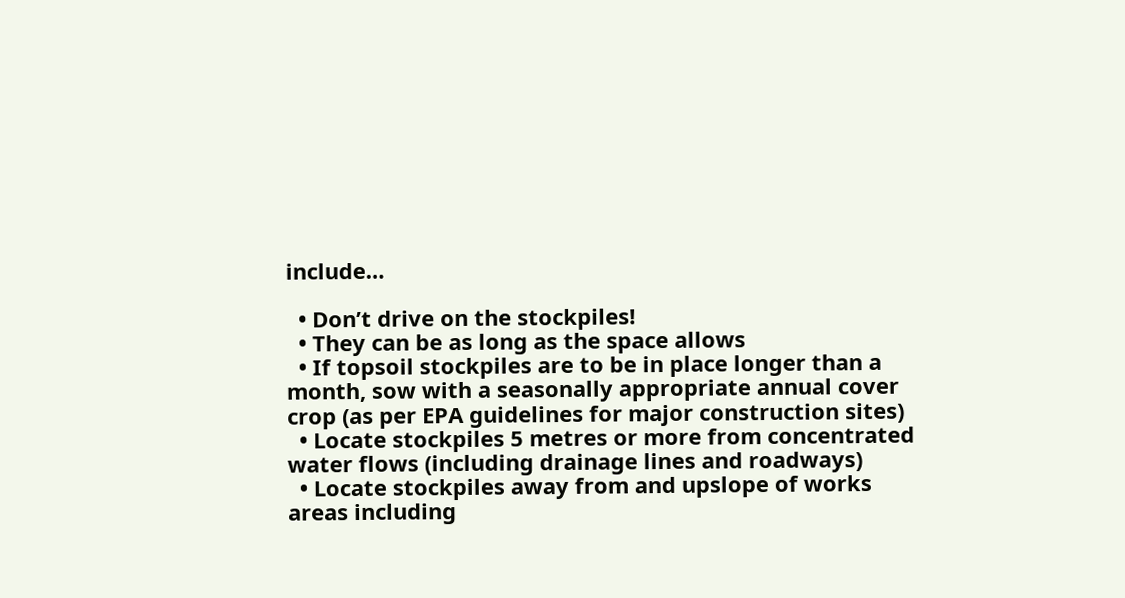include…

  • Don’t drive on the stockpiles!
  • They can be as long as the space allows
  • If topsoil stockpiles are to be in place longer than a month, sow with a seasonally appropriate annual cover crop (as per EPA guidelines for major construction sites)
  • Locate stockpiles 5 metres or more from concentrated water flows (including drainage lines and roadways)
  • Locate stockpiles away from and upslope of works areas including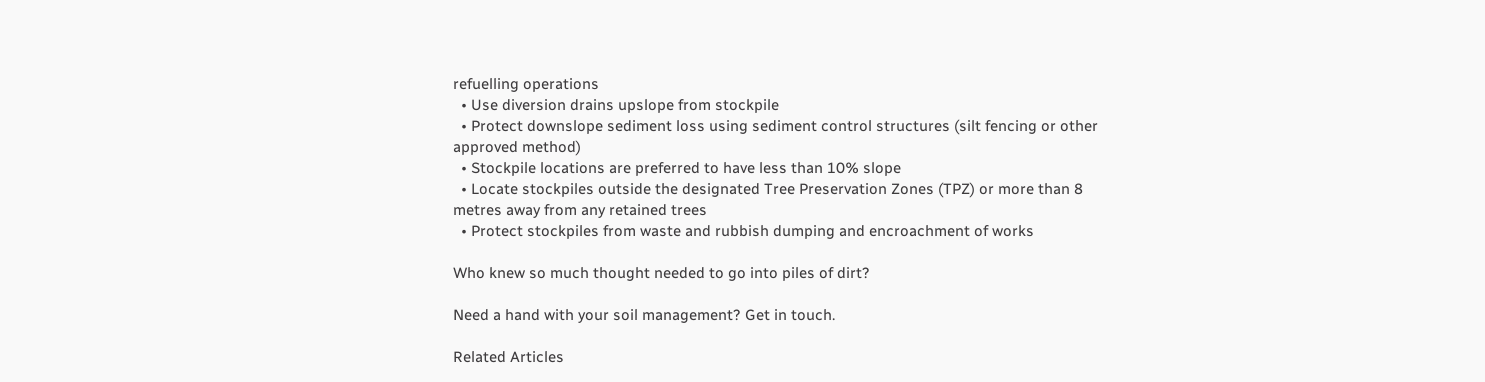refuelling operations
  • Use diversion drains upslope from stockpile
  • Protect downslope sediment loss using sediment control structures (silt fencing or other approved method)
  • Stockpile locations are preferred to have less than 10% slope
  • Locate stockpiles outside the designated Tree Preservation Zones (TPZ) or more than 8 metres away from any retained trees
  • Protect stockpiles from waste and rubbish dumping and encroachment of works

Who knew so much thought needed to go into piles of dirt?

Need a hand with your soil management? Get in touch.

Related Articles